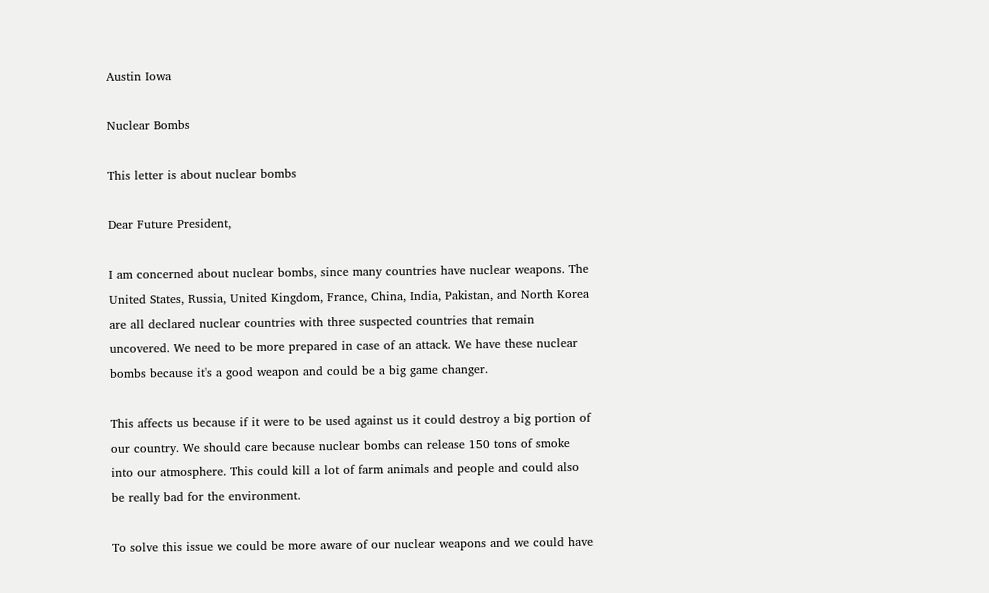Austin Iowa

Nuclear Bombs

This letter is about nuclear bombs

Dear Future President,

I am concerned about nuclear bombs, since many countries have nuclear weapons. The United States, Russia, United Kingdom, France, China, India, Pakistan, and North Korea are all declared nuclear countries with three suspected countries that remain uncovered. We need to be more prepared in case of an attack. We have these nuclear bombs because it's a good weapon and could be a big game changer.

This affects us because if it were to be used against us it could destroy a big portion of our country. We should care because nuclear bombs can release 150 tons of smoke into our atmosphere. This could kill a lot of farm animals and people and could also be really bad for the environment.

To solve this issue we could be more aware of our nuclear weapons and we could have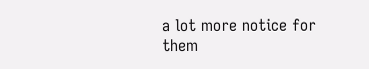a lot more notice for them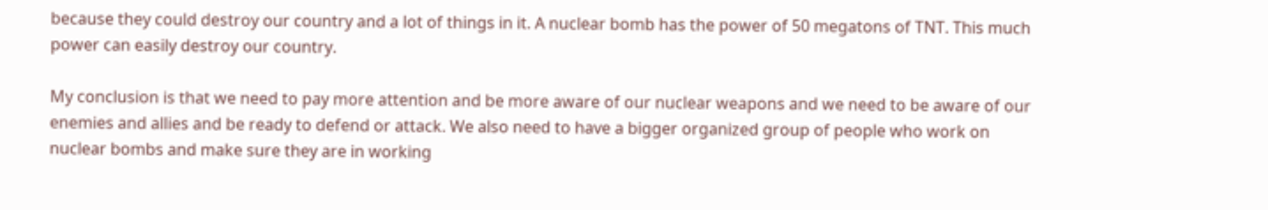because they could destroy our country and a lot of things in it. A nuclear bomb has the power of 50 megatons of TNT. This much power can easily destroy our country.

My conclusion is that we need to pay more attention and be more aware of our nuclear weapons and we need to be aware of our enemies and allies and be ready to defend or attack. We also need to have a bigger organized group of people who work on nuclear bombs and make sure they are in working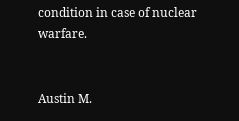condition in case of nuclear warfare.


Austin M.